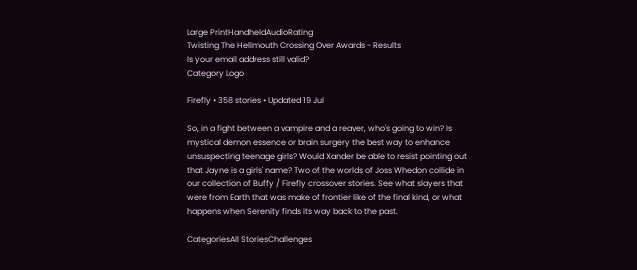Large PrintHandheldAudioRating
Twisting The Hellmouth Crossing Over Awards - Results
Is your email address still valid?
Category Logo

Firefly • 358 stories • Updated 19 Jul

So, in a fight between a vampire and a reaver, who's going to win? Is mystical demon essence or brain surgery the best way to enhance unsuspecting teenage girls? Would Xander be able to resist pointing out that Jayne is a girls' name? Two of the worlds of Joss Whedon collide in our collection of Buffy / Firefly crossover stories. See what slayers that were from Earth that was make of frontier like of the final kind, or what happens when Serenity finds its way back to the past.

CategoriesAll StoriesChallenges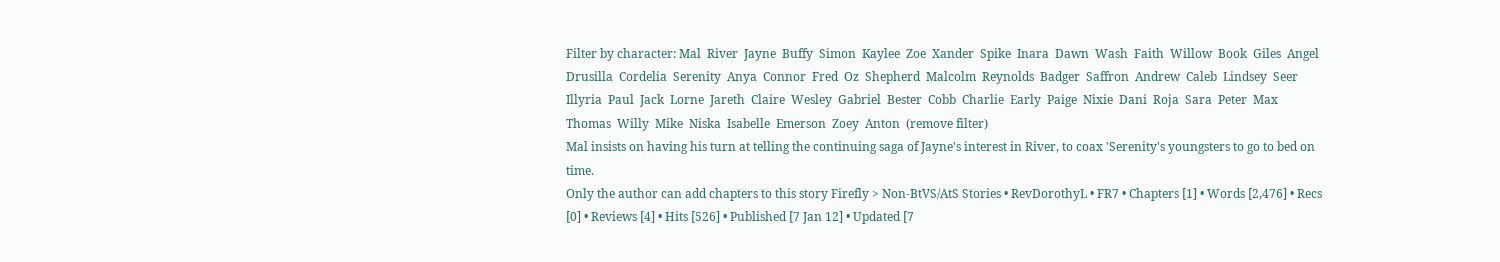Filter by character: Mal  River  Jayne  Buffy  Simon  Kaylee  Zoe  Xander  Spike  Inara  Dawn  Wash  Faith  Willow  Book  Giles  Angel  Drusilla  Cordelia  Serenity  Anya  Connor  Fred  Oz  Shepherd  Malcolm  Reynolds  Badger  Saffron  Andrew  Caleb  Lindsey  Seer  Illyria  Paul  Jack  Lorne  Jareth  Claire  Wesley  Gabriel  Bester  Cobb  Charlie  Early  Paige  Nixie  Dani  Roja  Sara  Peter  Max  Thomas  Willy  Mike  Niska  Isabelle  Emerson  Zoey  Anton  (remove filter)
Mal insists on having his turn at telling the continuing saga of Jayne's interest in River, to coax 'Serenity's youngsters to go to bed on time.
Only the author can add chapters to this story Firefly > Non-BtVS/AtS Stories • RevDorothyL • FR7 • Chapters [1] • Words [2,476] • Recs [0] • Reviews [4] • Hits [526] • Published [7 Jan 12] • Updated [7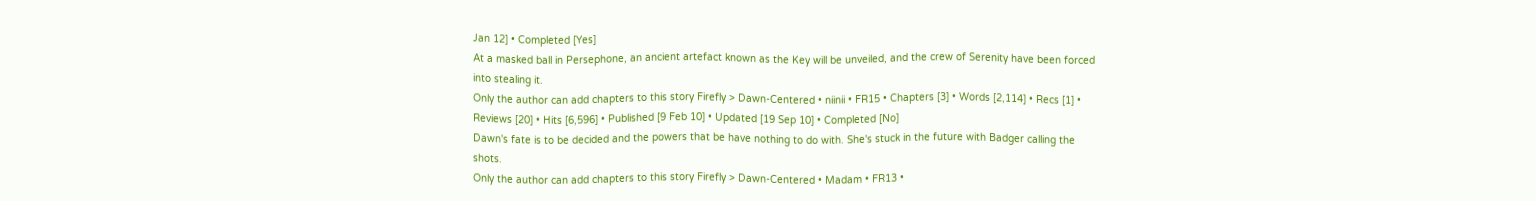Jan 12] • Completed [Yes]
At a masked ball in Persephone, an ancient artefact known as the Key will be unveiled, and the crew of Serenity have been forced into stealing it.
Only the author can add chapters to this story Firefly > Dawn-Centered • niinii • FR15 • Chapters [3] • Words [2,114] • Recs [1] • Reviews [20] • Hits [6,596] • Published [9 Feb 10] • Updated [19 Sep 10] • Completed [No]
Dawn's fate is to be decided and the powers that be have nothing to do with. She's stuck in the future with Badger calling the shots.
Only the author can add chapters to this story Firefly > Dawn-Centered • Madam • FR13 •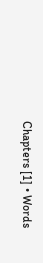Chapters [1] • Words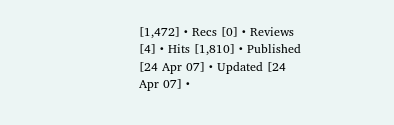[1,472] • Recs [0] • Reviews [4] • Hits [1,810] • Published [24 Apr 07] • Updated [24 Apr 07] •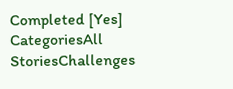Completed [Yes]
CategoriesAll StoriesChallenges